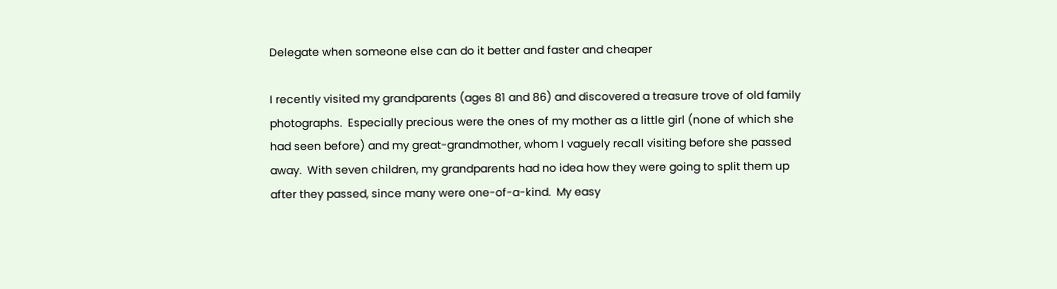Delegate when someone else can do it better and faster and cheaper

I recently visited my grandparents (ages 81 and 86) and discovered a treasure trove of old family photographs.  Especially precious were the ones of my mother as a little girl (none of which she had seen before) and my great-grandmother, whom I vaguely recall visiting before she passed away.  With seven children, my grandparents had no idea how they were going to split them up after they passed, since many were one-of-a-kind.  My easy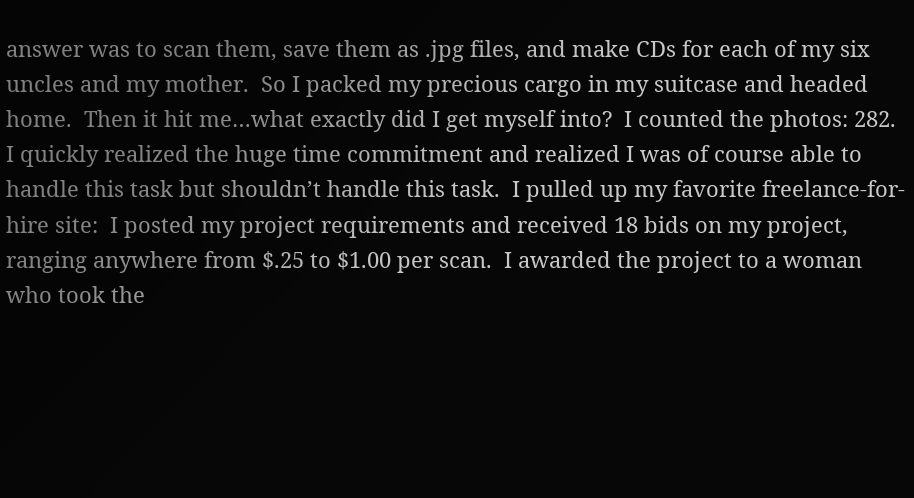answer was to scan them, save them as .jpg files, and make CDs for each of my six uncles and my mother.  So I packed my precious cargo in my suitcase and headed home.  Then it hit me…what exactly did I get myself into?  I counted the photos: 282.  I quickly realized the huge time commitment and realized I was of course able to handle this task but shouldn’t handle this task.  I pulled up my favorite freelance-for-hire site:  I posted my project requirements and received 18 bids on my project, ranging anywhere from $.25 to $1.00 per scan.  I awarded the project to a woman who took the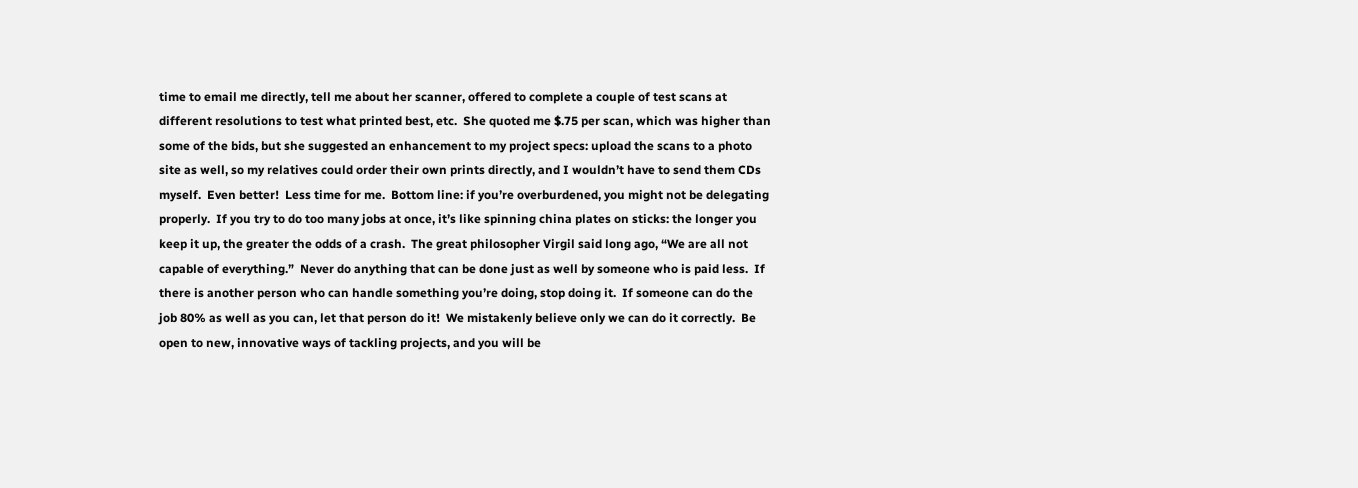time to email me directly, tell me about her scanner, offered to complete a couple of test scans at different resolutions to test what printed best, etc.  She quoted me $.75 per scan, which was higher than some of the bids, but she suggested an enhancement to my project specs: upload the scans to a photo site as well, so my relatives could order their own prints directly, and I wouldn’t have to send them CDs myself.  Even better!  Less time for me.  Bottom line: if you’re overburdened, you might not be delegating properly.  If you try to do too many jobs at once, it’s like spinning china plates on sticks: the longer you keep it up, the greater the odds of a crash.  The great philosopher Virgil said long ago, “We are all not capable of everything.”  Never do anything that can be done just as well by someone who is paid less.  If there is another person who can handle something you’re doing, stop doing it.  If someone can do the job 80% as well as you can, let that person do it!  We mistakenly believe only we can do it correctly.  Be open to new, innovative ways of tackling projects, and you will be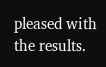pleased with the results.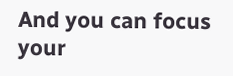And you can focus your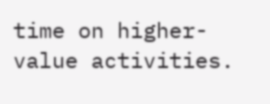time on higher-value activities.